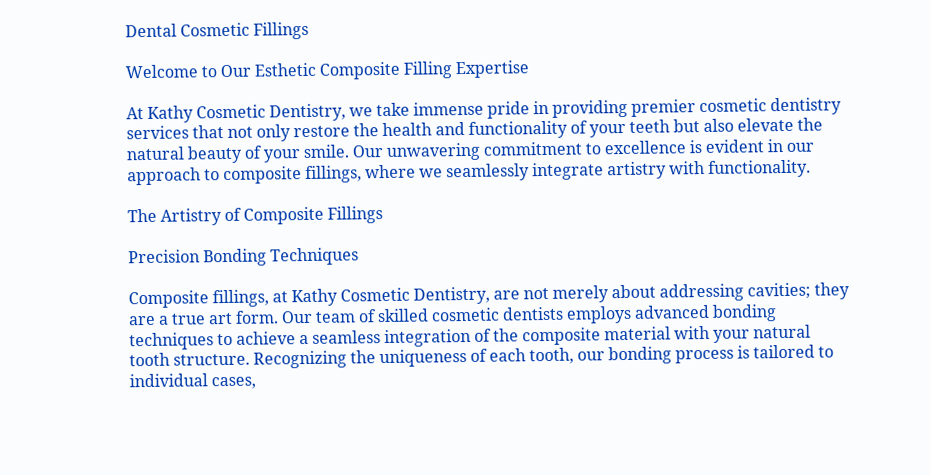Dental Cosmetic Fillings

Welcome to Our Esthetic Composite Filling Expertise

At Kathy Cosmetic Dentistry, we take immense pride in providing premier cosmetic dentistry services that not only restore the health and functionality of your teeth but also elevate the natural beauty of your smile. Our unwavering commitment to excellence is evident in our approach to composite fillings, where we seamlessly integrate artistry with functionality.

The Artistry of Composite Fillings

Precision Bonding Techniques

Composite fillings, at Kathy Cosmetic Dentistry, are not merely about addressing cavities; they are a true art form. Our team of skilled cosmetic dentists employs advanced bonding techniques to achieve a seamless integration of the composite material with your natural tooth structure. Recognizing the uniqueness of each tooth, our bonding process is tailored to individual cases,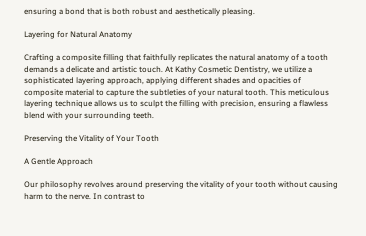ensuring a bond that is both robust and aesthetically pleasing.

Layering for Natural Anatomy

Crafting a composite filling that faithfully replicates the natural anatomy of a tooth demands a delicate and artistic touch. At Kathy Cosmetic Dentistry, we utilize a sophisticated layering approach, applying different shades and opacities of composite material to capture the subtleties of your natural tooth. This meticulous layering technique allows us to sculpt the filling with precision, ensuring a flawless blend with your surrounding teeth.

Preserving the Vitality of Your Tooth

A Gentle Approach

Our philosophy revolves around preserving the vitality of your tooth without causing harm to the nerve. In contrast to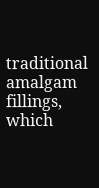traditional amalgam fillings, which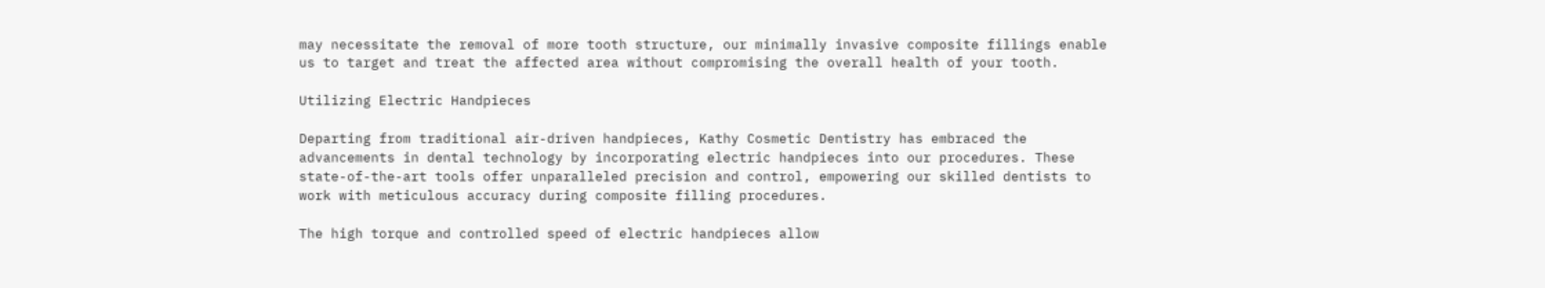may necessitate the removal of more tooth structure, our minimally invasive composite fillings enable us to target and treat the affected area without compromising the overall health of your tooth.

Utilizing Electric Handpieces

Departing from traditional air-driven handpieces, Kathy Cosmetic Dentistry has embraced the advancements in dental technology by incorporating electric handpieces into our procedures. These state-of-the-art tools offer unparalleled precision and control, empowering our skilled dentists to work with meticulous accuracy during composite filling procedures.

The high torque and controlled speed of electric handpieces allow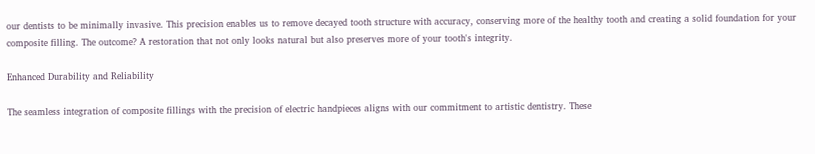our dentists to be minimally invasive. This precision enables us to remove decayed tooth structure with accuracy, conserving more of the healthy tooth and creating a solid foundation for your composite filling. The outcome? A restoration that not only looks natural but also preserves more of your tooth's integrity.

Enhanced Durability and Reliability

The seamless integration of composite fillings with the precision of electric handpieces aligns with our commitment to artistic dentistry. These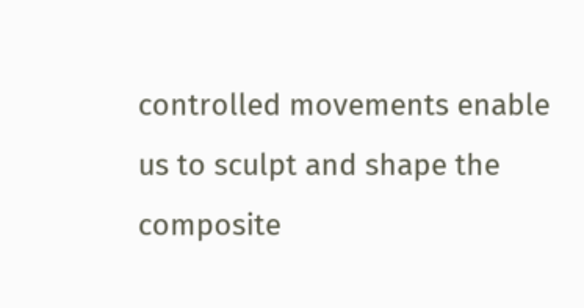controlled movements enable us to sculpt and shape the composite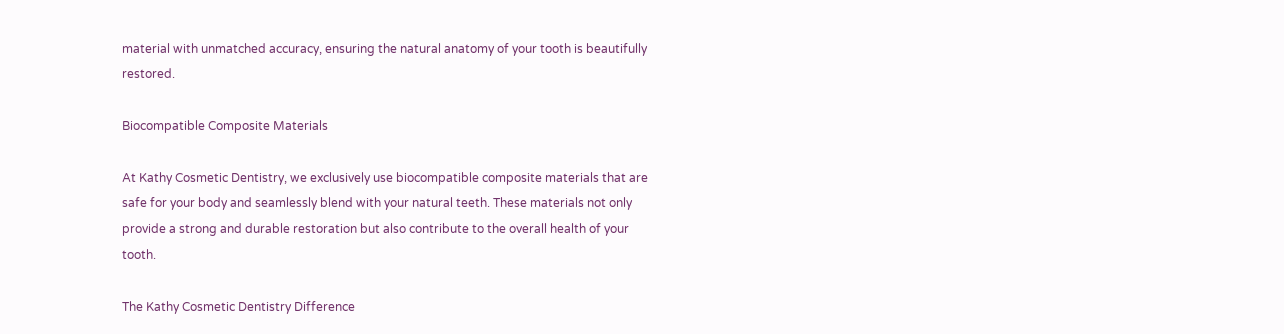material with unmatched accuracy, ensuring the natural anatomy of your tooth is beautifully restored.

Biocompatible Composite Materials

At Kathy Cosmetic Dentistry, we exclusively use biocompatible composite materials that are safe for your body and seamlessly blend with your natural teeth. These materials not only provide a strong and durable restoration but also contribute to the overall health of your tooth.

The Kathy Cosmetic Dentistry Difference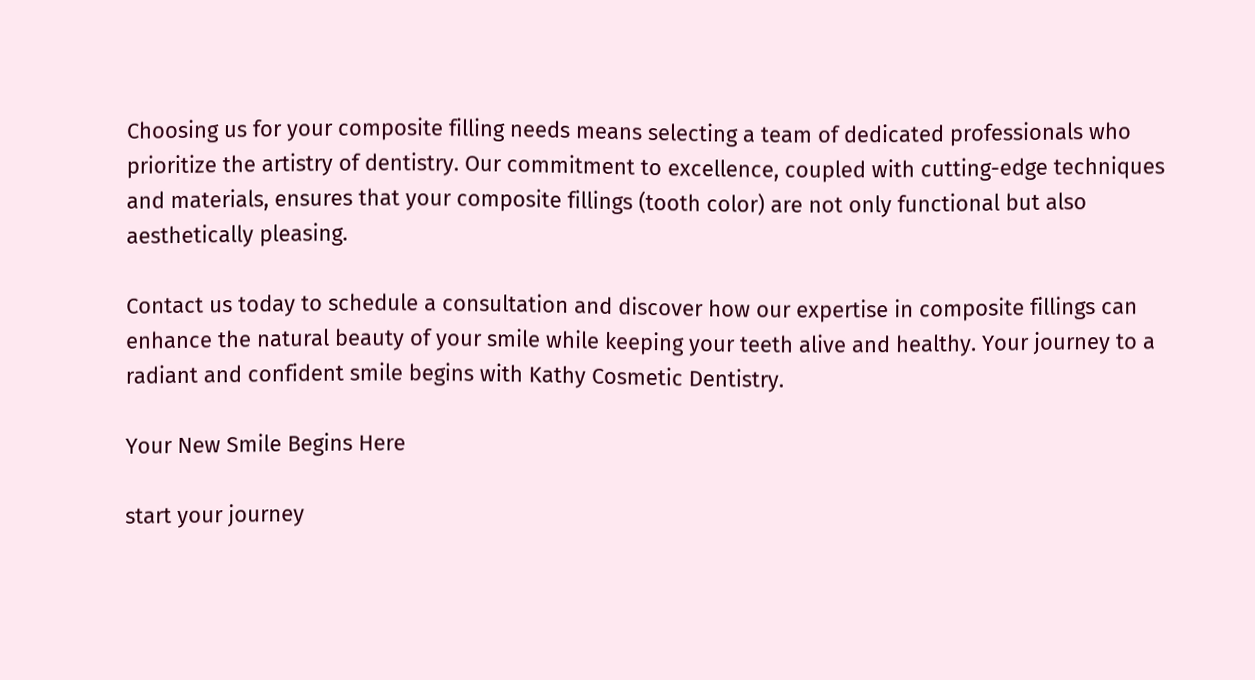Choosing us for your composite filling needs means selecting a team of dedicated professionals who prioritize the artistry of dentistry. Our commitment to excellence, coupled with cutting-edge techniques and materials, ensures that your composite fillings (tooth color) are not only functional but also aesthetically pleasing.

Contact us today to schedule a consultation and discover how our expertise in composite fillings can enhance the natural beauty of your smile while keeping your teeth alive and healthy. Your journey to a radiant and confident smile begins with Kathy Cosmetic Dentistry.

Your New Smile Begins Here

start your journey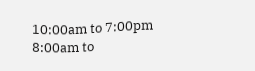10:00am to 7:00pm
8:00am to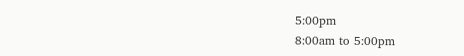5:00pm
8:00am to 5:00pm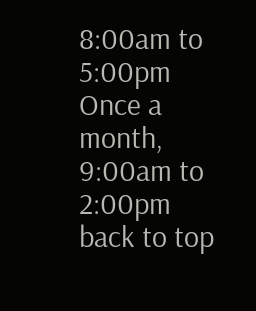8:00am to 5:00pm
Once a month, 9:00am to 2:00pm
back to top